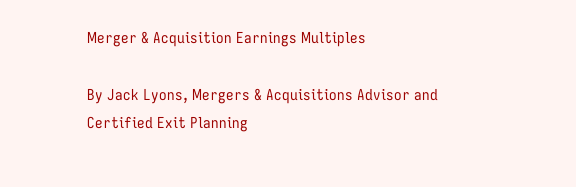Merger & Acquisition Earnings Multiples

By Jack Lyons, Mergers & Acquisitions Advisor and Certified Exit Planning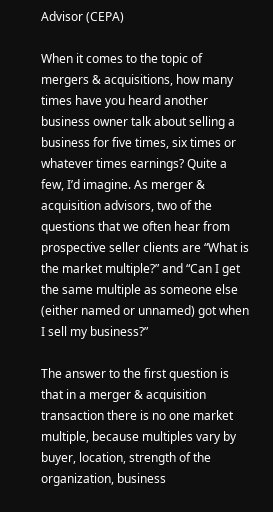Advisor (CEPA)

When it comes to the topic of mergers & acquisitions, how many times have you heard another business owner talk about selling a business for five times, six times or whatever times earnings? Quite a few, I’d imagine. As merger & acquisition advisors, two of the questions that we often hear from prospective seller clients are “What is the market multiple?” and “Can I get the same multiple as someone else (either named or unnamed) got when I sell my business?”

The answer to the first question is that in a merger & acquisition transaction there is no one market multiple, because multiples vary by buyer, location, strength of the organization, business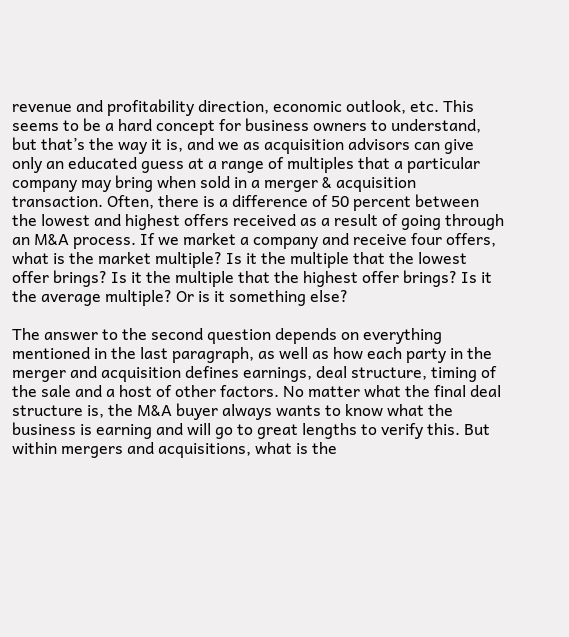revenue and profitability direction, economic outlook, etc. This seems to be a hard concept for business owners to understand, but that’s the way it is, and we as acquisition advisors can give only an educated guess at a range of multiples that a particular company may bring when sold in a merger & acquisition transaction. Often, there is a difference of 50 percent between the lowest and highest offers received as a result of going through an M&A process. If we market a company and receive four offers, what is the market multiple? Is it the multiple that the lowest offer brings? Is it the multiple that the highest offer brings? Is it the average multiple? Or is it something else?

The answer to the second question depends on everything mentioned in the last paragraph, as well as how each party in the merger and acquisition defines earnings, deal structure, timing of the sale and a host of other factors. No matter what the final deal structure is, the M&A buyer always wants to know what the business is earning and will go to great lengths to verify this. But within mergers and acquisitions, what is the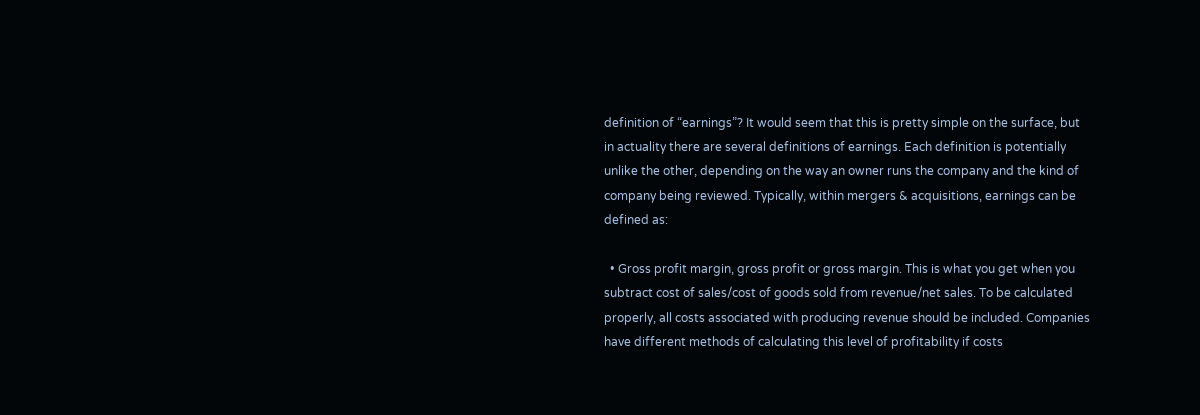definition of “earnings”? It would seem that this is pretty simple on the surface, but in actuality there are several definitions of earnings. Each definition is potentially unlike the other, depending on the way an owner runs the company and the kind of company being reviewed. Typically, within mergers & acquisitions, earnings can be defined as:

  • Gross profit margin, gross profit or gross margin. This is what you get when you subtract cost of sales/cost of goods sold from revenue/net sales. To be calculated properly, all costs associated with producing revenue should be included. Companies have different methods of calculating this level of profitability if costs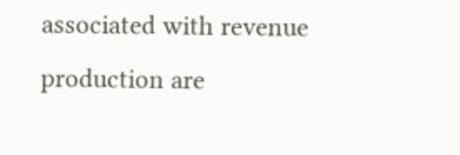associated with revenue production are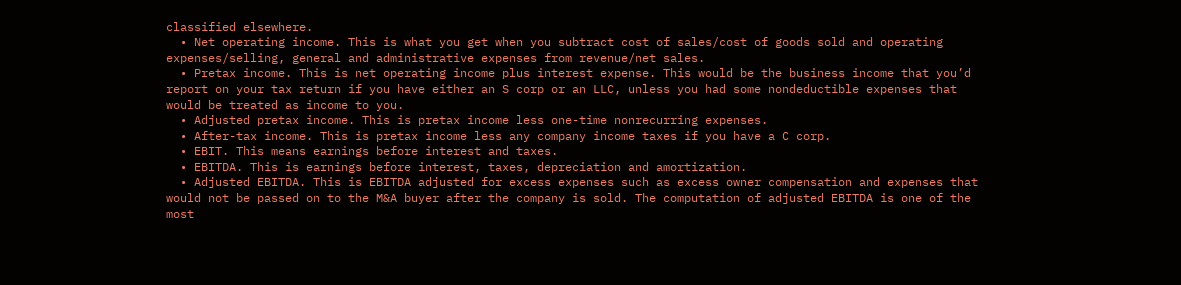classified elsewhere.
  • Net operating income. This is what you get when you subtract cost of sales/cost of goods sold and operating expenses/selling, general and administrative expenses from revenue/net sales.
  • Pretax income. This is net operating income plus interest expense. This would be the business income that you’d report on your tax return if you have either an S corp or an LLC, unless you had some nondeductible expenses that would be treated as income to you.
  • Adjusted pretax income. This is pretax income less one-time nonrecurring expenses.
  • After-tax income. This is pretax income less any company income taxes if you have a C corp.
  • EBIT. This means earnings before interest and taxes.
  • EBITDA. This is earnings before interest, taxes, depreciation and amortization.
  • Adjusted EBITDA. This is EBITDA adjusted for excess expenses such as excess owner compensation and expenses that would not be passed on to the M&A buyer after the company is sold. The computation of adjusted EBITDA is one of the most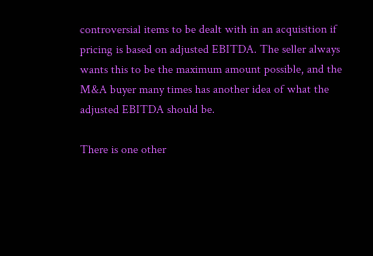controversial items to be dealt with in an acquisition if pricing is based on adjusted EBITDA. The seller always wants this to be the maximum amount possible, and the M&A buyer many times has another idea of what the adjusted EBITDA should be.

There is one other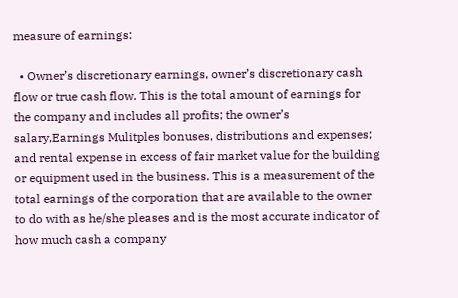measure of earnings:

  • Owner’s discretionary earnings, owner’s discretionary cash flow or true cash flow. This is the total amount of earnings for the company and includes all profits; the owner’s salary,Earnings Mulitples bonuses, distributions and expenses; and rental expense in excess of fair market value for the building or equipment used in the business. This is a measurement of the total earnings of the corporation that are available to the owner to do with as he/she pleases and is the most accurate indicator of how much cash a company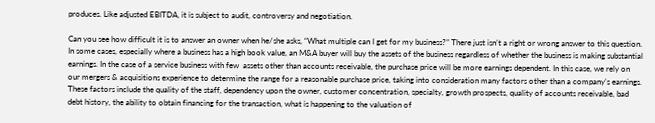produces. Like adjusted EBITDA, it is subject to audit, controversy and negotiation.

Can you see how difficult it is to answer an owner when he/she asks, “What multiple can I get for my business?” There just isn’t a right or wrong answer to this question. In some cases, especially where a business has a high book value, an M&A buyer will buy the assets of the business regardless of whether the business is making substantial earnings. In the case of a service business with few  assets other than accounts receivable, the purchase price will be more earnings dependent. In this case, we rely on our mergers & acquisitions experience to determine the range for a reasonable purchase price, taking into consideration many factors other than a company’s earnings. These factors include the quality of the staff, dependency upon the owner, customer concentration, specialty, growth prospects, quality of accounts receivable, bad debt history, the ability to obtain financing for the transaction, what is happening to the valuation of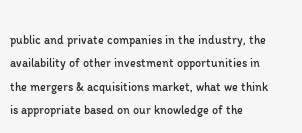public and private companies in the industry, the availability of other investment opportunities in the mergers & acquisitions market, what we think is appropriate based on our knowledge of the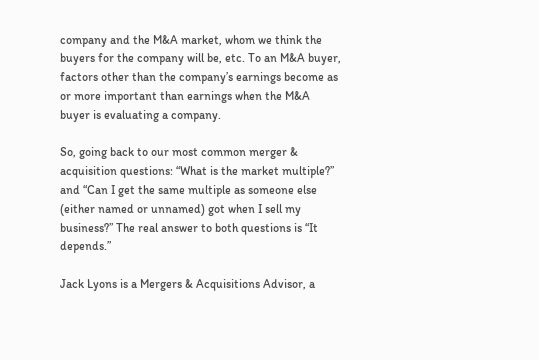company and the M&A market, whom we think the buyers for the company will be, etc. To an M&A buyer, factors other than the company’s earnings become as or more important than earnings when the M&A buyer is evaluating a company.

So, going back to our most common merger & acquisition questions: “What is the market multiple?” and “Can I get the same multiple as someone else (either named or unnamed) got when I sell my business?” The real answer to both questions is “It depends.”

Jack Lyons is a Mergers & Acquisitions Advisor, a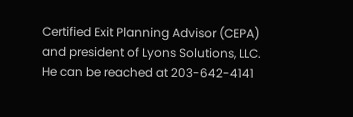Certified Exit Planning Advisor (CEPA) and president of Lyons Solutions, LLC. He can be reached at 203-642-4141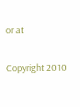or at

Copyright 2010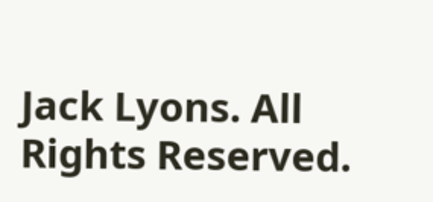Jack Lyons. All Rights Reserved.